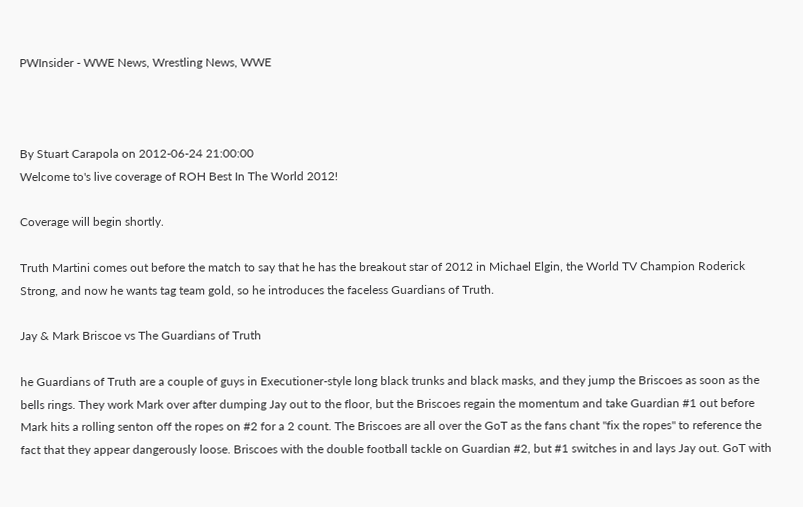PWInsider - WWE News, Wrestling News, WWE



By Stuart Carapola on 2012-06-24 21:00:00
Welcome to's live coverage of ROH Best In The World 2012!

Coverage will begin shortly.

Truth Martini comes out before the match to say that he has the breakout star of 2012 in Michael Elgin, the World TV Champion Roderick Strong, and now he wants tag team gold, so he introduces the faceless Guardians of Truth.

Jay & Mark Briscoe vs The Guardians of Truth

he Guardians of Truth are a couple of guys in Executioner-style long black trunks and black masks, and they jump the Briscoes as soon as the bells rings. They work Mark over after dumping Jay out to the floor, but the Briscoes regain the momentum and take Guardian #1 out before Mark hits a rolling senton off the ropes on #2 for a 2 count. The Briscoes are all over the GoT as the fans chant "fix the ropes" to reference the fact that they appear dangerously loose. Briscoes with the double football tackle on Guardian #2, but #1 switches in and lays Jay out. GoT with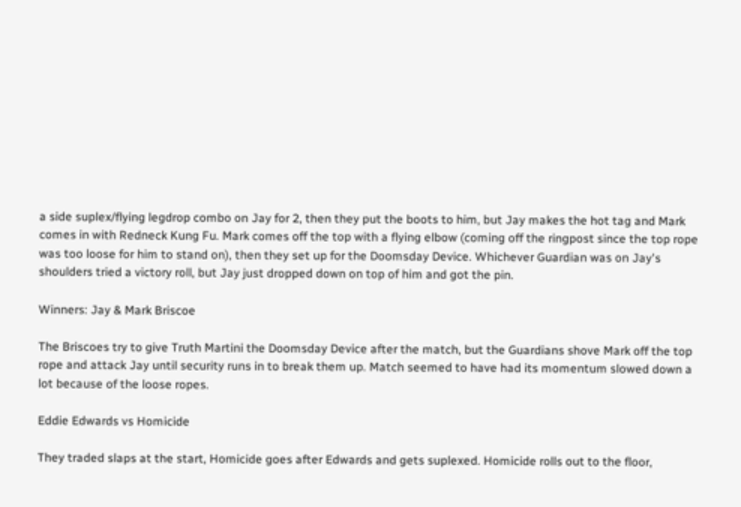a side suplex/flying legdrop combo on Jay for 2, then they put the boots to him, but Jay makes the hot tag and Mark comes in with Redneck Kung Fu. Mark comes off the top with a flying elbow (coming off the ringpost since the top rope was too loose for him to stand on), then they set up for the Doomsday Device. Whichever Guardian was on Jay's shoulders tried a victory roll, but Jay just dropped down on top of him and got the pin.

Winners: Jay & Mark Briscoe

The Briscoes try to give Truth Martini the Doomsday Device after the match, but the Guardians shove Mark off the top rope and attack Jay until security runs in to break them up. Match seemed to have had its momentum slowed down a lot because of the loose ropes.

Eddie Edwards vs Homicide

They traded slaps at the start, Homicide goes after Edwards and gets suplexed. Homicide rolls out to the floor,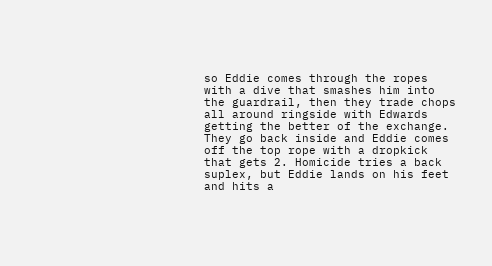so Eddie comes through the ropes with a dive that smashes him into the guardrail, then they trade chops all around ringside with Edwards getting the better of the exchange. They go back inside and Eddie comes off the top rope with a dropkick that gets 2. Homicide tries a back suplex, but Eddie lands on his feet and hits a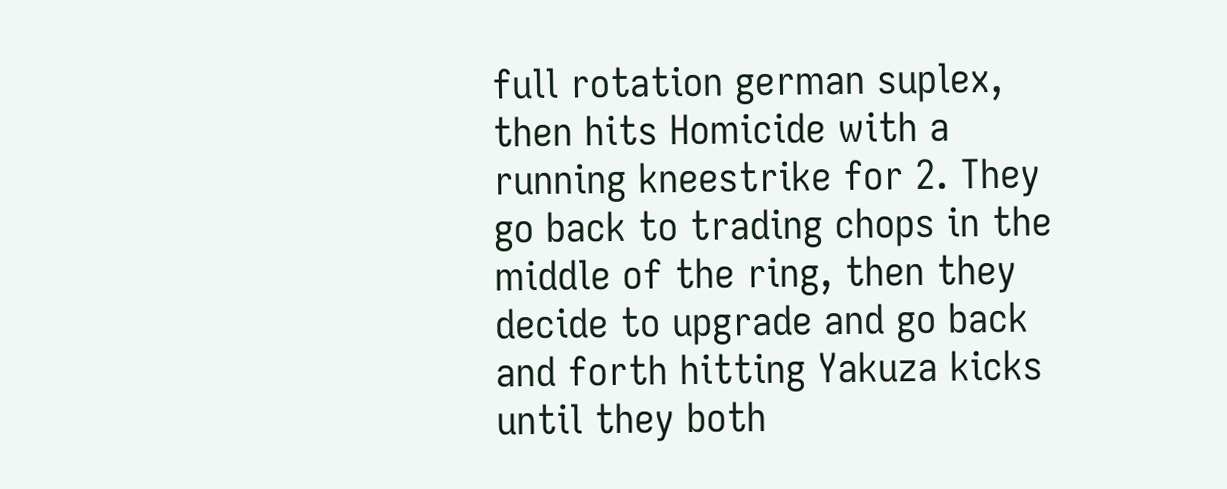full rotation german suplex, then hits Homicide with a running kneestrike for 2. They go back to trading chops in the middle of the ring, then they decide to upgrade and go back and forth hitting Yakuza kicks until they both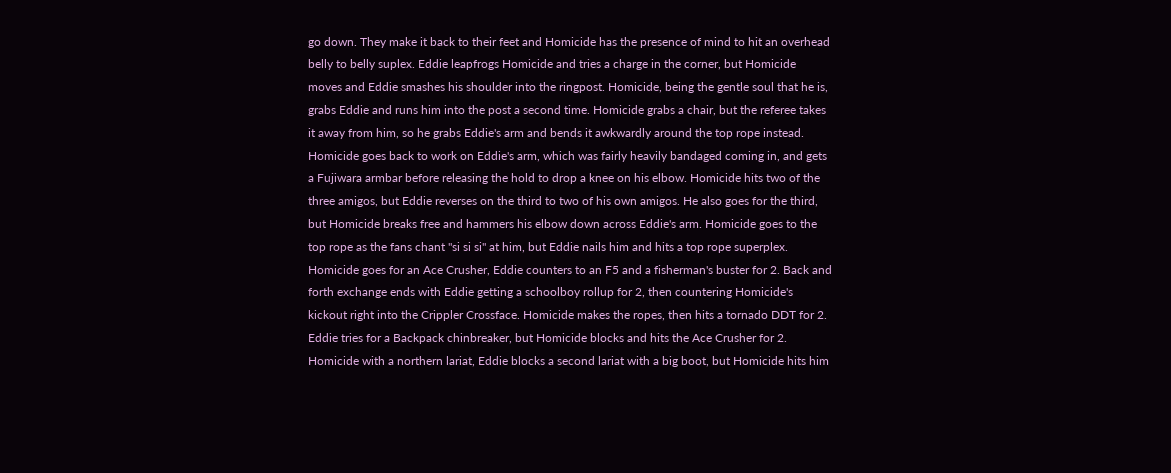go down. They make it back to their feet and Homicide has the presence of mind to hit an overhead belly to belly suplex. Eddie leapfrogs Homicide and tries a charge in the corner, but Homicide moves and Eddie smashes his shoulder into the ringpost. Homicide, being the gentle soul that he is, grabs Eddie and runs him into the post a second time. Homicide grabs a chair, but the referee takes it away from him, so he grabs Eddie's arm and bends it awkwardly around the top rope instead. Homicide goes back to work on Eddie's arm, which was fairly heavily bandaged coming in, and gets a Fujiwara armbar before releasing the hold to drop a knee on his elbow. Homicide hits two of the three amigos, but Eddie reverses on the third to two of his own amigos. He also goes for the third, but Homicide breaks free and hammers his elbow down across Eddie's arm. Homicide goes to the top rope as the fans chant "si si si" at him, but Eddie nails him and hits a top rope superplex. Homicide goes for an Ace Crusher, Eddie counters to an F5 and a fisherman's buster for 2. Back and forth exchange ends with Eddie getting a schoolboy rollup for 2, then countering Homicide's kickout right into the Crippler Crossface. Homicide makes the ropes, then hits a tornado DDT for 2. Eddie tries for a Backpack chinbreaker, but Homicide blocks and hits the Ace Crusher for 2. Homicide with a northern lariat, Eddie blocks a second lariat with a big boot, but Homicide hits him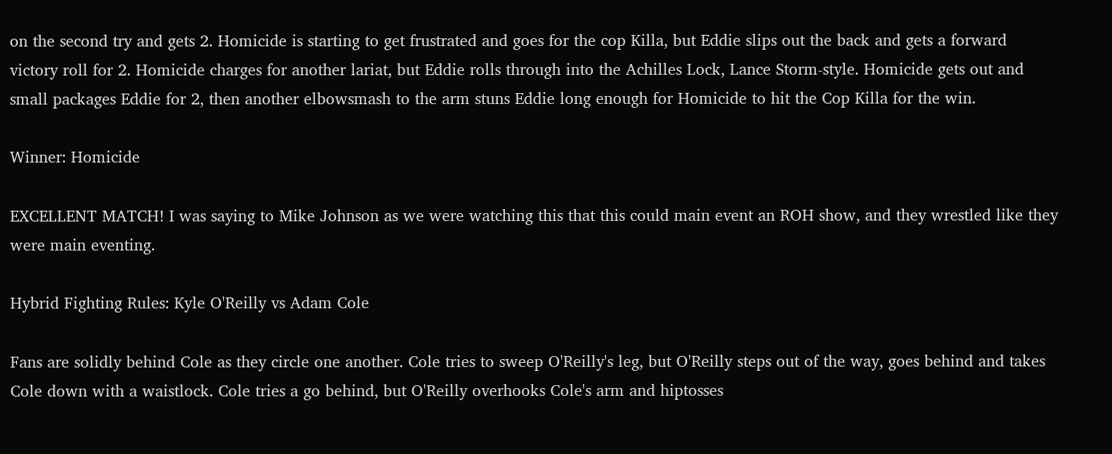on the second try and gets 2. Homicide is starting to get frustrated and goes for the cop Killa, but Eddie slips out the back and gets a forward victory roll for 2. Homicide charges for another lariat, but Eddie rolls through into the Achilles Lock, Lance Storm-style. Homicide gets out and small packages Eddie for 2, then another elbowsmash to the arm stuns Eddie long enough for Homicide to hit the Cop Killa for the win.

Winner: Homicide

EXCELLENT MATCH! I was saying to Mike Johnson as we were watching this that this could main event an ROH show, and they wrestled like they were main eventing.

Hybrid Fighting Rules: Kyle O'Reilly vs Adam Cole

Fans are solidly behind Cole as they circle one another. Cole tries to sweep O'Reilly's leg, but O'Reilly steps out of the way, goes behind and takes Cole down with a waistlock. Cole tries a go behind, but O'Reilly overhooks Cole's arm and hiptosses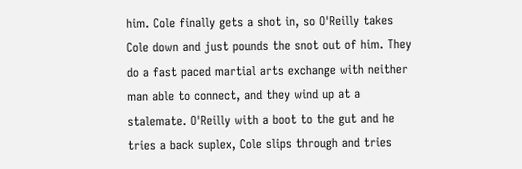him. Cole finally gets a shot in, so O'Reilly takes Cole down and just pounds the snot out of him. They do a fast paced martial arts exchange with neither man able to connect, and they wind up at a stalemate. O'Reilly with a boot to the gut and he tries a back suplex, Cole slips through and tries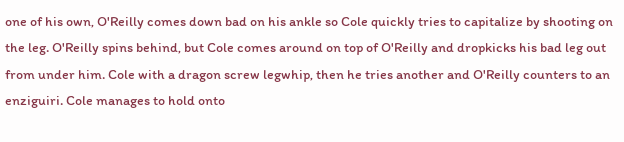one of his own, O'Reilly comes down bad on his ankle so Cole quickly tries to capitalize by shooting on the leg. O'Reilly spins behind, but Cole comes around on top of O'Reilly and dropkicks his bad leg out from under him. Cole with a dragon screw legwhip, then he tries another and O'Reilly counters to an enziguiri. Cole manages to hold onto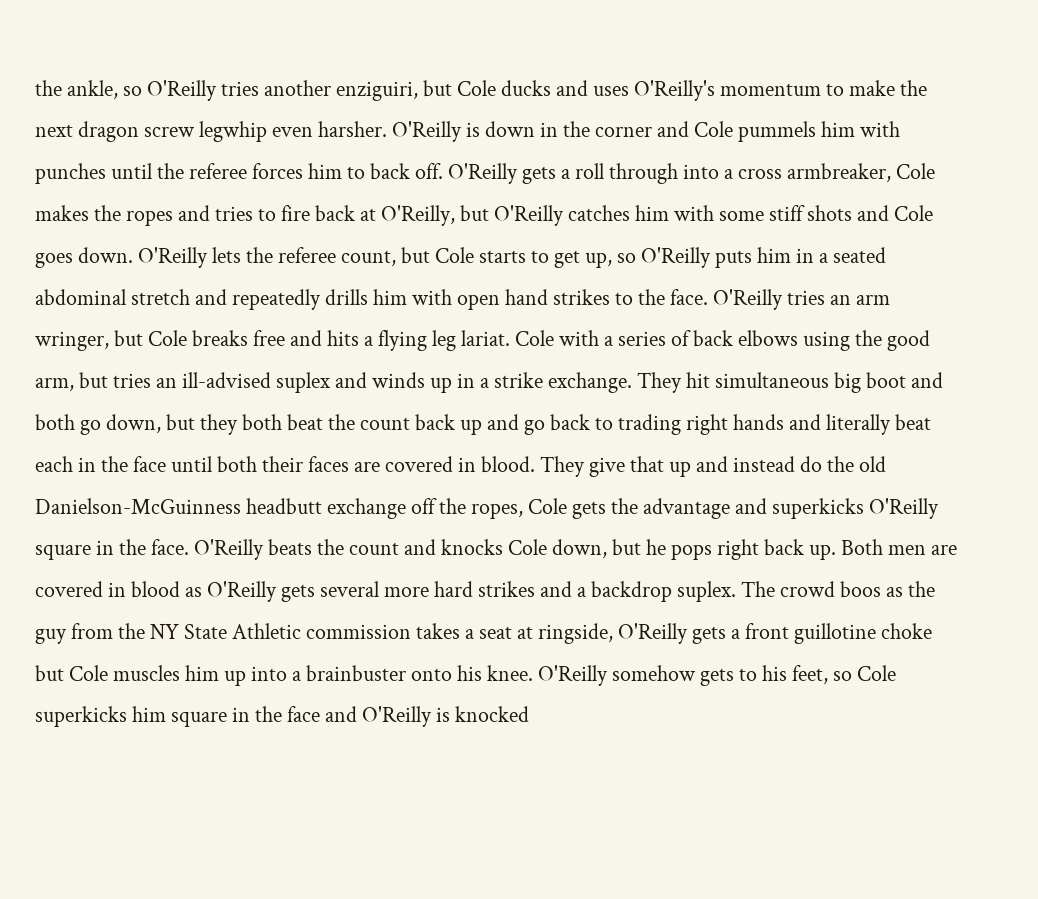the ankle, so O'Reilly tries another enziguiri, but Cole ducks and uses O'Reilly's momentum to make the next dragon screw legwhip even harsher. O'Reilly is down in the corner and Cole pummels him with punches until the referee forces him to back off. O'Reilly gets a roll through into a cross armbreaker, Cole makes the ropes and tries to fire back at O'Reilly, but O'Reilly catches him with some stiff shots and Cole goes down. O'Reilly lets the referee count, but Cole starts to get up, so O'Reilly puts him in a seated abdominal stretch and repeatedly drills him with open hand strikes to the face. O'Reilly tries an arm wringer, but Cole breaks free and hits a flying leg lariat. Cole with a series of back elbows using the good arm, but tries an ill-advised suplex and winds up in a strike exchange. They hit simultaneous big boot and both go down, but they both beat the count back up and go back to trading right hands and literally beat each in the face until both their faces are covered in blood. They give that up and instead do the old Danielson-McGuinness headbutt exchange off the ropes, Cole gets the advantage and superkicks O'Reilly square in the face. O'Reilly beats the count and knocks Cole down, but he pops right back up. Both men are covered in blood as O'Reilly gets several more hard strikes and a backdrop suplex. The crowd boos as the guy from the NY State Athletic commission takes a seat at ringside, O'Reilly gets a front guillotine choke but Cole muscles him up into a brainbuster onto his knee. O'Reilly somehow gets to his feet, so Cole superkicks him square in the face and O'Reilly is knocked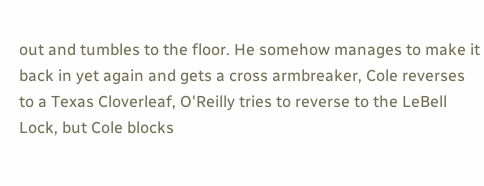out and tumbles to the floor. He somehow manages to make it back in yet again and gets a cross armbreaker, Cole reverses to a Texas Cloverleaf, O'Reilly tries to reverse to the LeBell Lock, but Cole blocks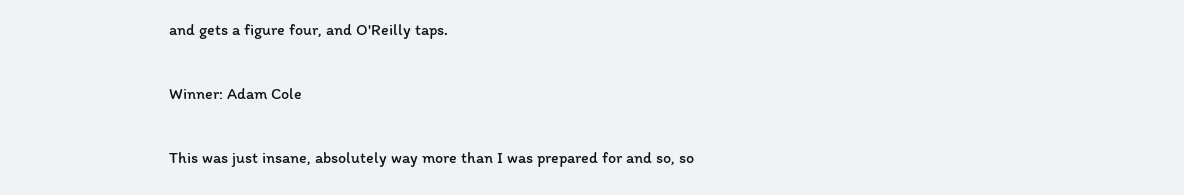and gets a figure four, and O'Reilly taps.

Winner: Adam Cole

This was just insane, absolutely way more than I was prepared for and so, so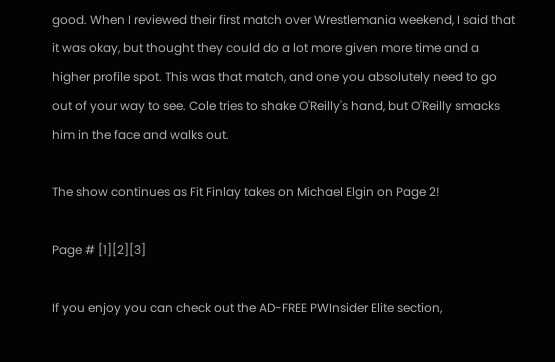good. When I reviewed their first match over Wrestlemania weekend, I said that it was okay, but thought they could do a lot more given more time and a higher profile spot. This was that match, and one you absolutely need to go out of your way to see. Cole tries to shake O'Reilly's hand, but O'Reilly smacks him in the face and walks out.

The show continues as Fit Finlay takes on Michael Elgin on Page 2!

Page # [1][2][3]

If you enjoy you can check out the AD-FREE PWInsider Elite section,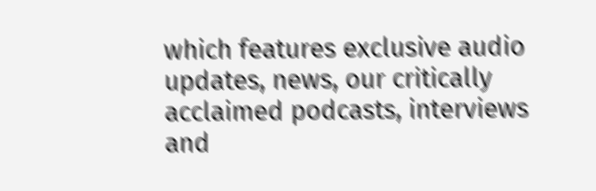which features exclusive audio updates, news, our critically acclaimed podcasts, interviews and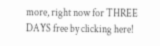more, right now for THREE DAYS free by clicking here!